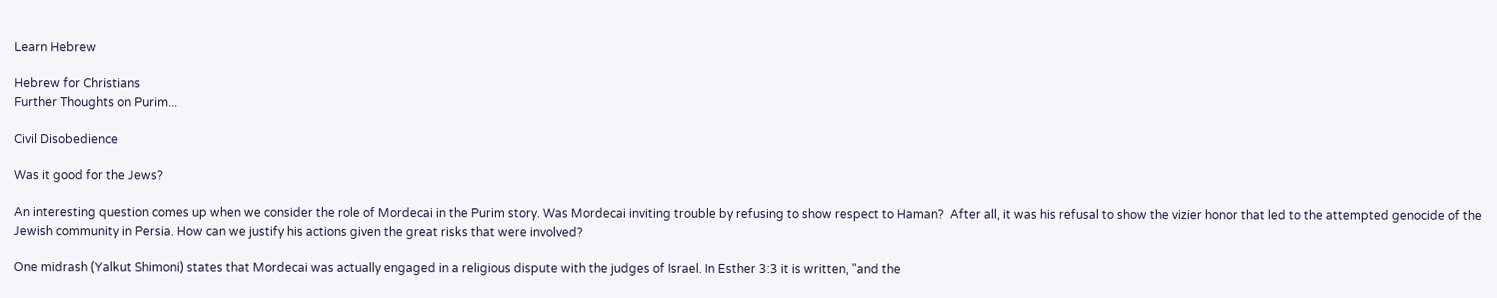Learn Hebrew

Hebrew for Christians
Further Thoughts on Purim...

Civil Disobedience

Was it good for the Jews?

An interesting question comes up when we consider the role of Mordecai in the Purim story. Was Mordecai inviting trouble by refusing to show respect to Haman?  After all, it was his refusal to show the vizier honor that led to the attempted genocide of the Jewish community in Persia. How can we justify his actions given the great risks that were involved?

One midrash (Yalkut Shimoni) states that Mordecai was actually engaged in a religious dispute with the judges of Israel. In Esther 3:3 it is written, "and the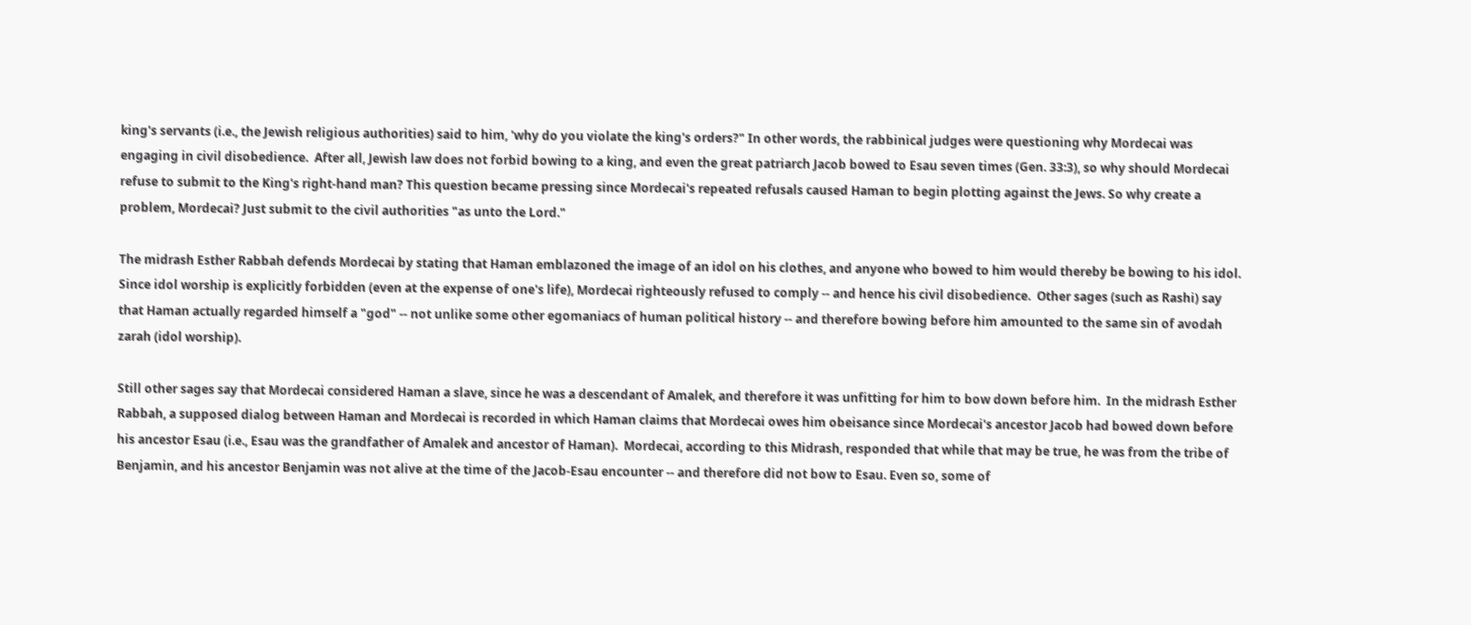king's servants (i.e., the Jewish religious authorities) said to him, 'why do you violate the king's orders?" In other words, the rabbinical judges were questioning why Mordecai was engaging in civil disobedience.  After all, Jewish law does not forbid bowing to a king, and even the great patriarch Jacob bowed to Esau seven times (Gen. 33:3), so why should Mordecai refuse to submit to the King's right-hand man? This question became pressing since Mordecai's repeated refusals caused Haman to begin plotting against the Jews. So why create a problem, Mordecai? Just submit to the civil authorities "as unto the Lord."

The midrash Esther Rabbah defends Mordecai by stating that Haman emblazoned the image of an idol on his clothes, and anyone who bowed to him would thereby be bowing to his idol. Since idol worship is explicitly forbidden (even at the expense of one's life), Mordecai righteously refused to comply -- and hence his civil disobedience.  Other sages (such as Rashi) say that Haman actually regarded himself a "god" -- not unlike some other egomaniacs of human political history -- and therefore bowing before him amounted to the same sin of avodah zarah (idol worship).

Still other sages say that Mordecai considered Haman a slave, since he was a descendant of Amalek, and therefore it was unfitting for him to bow down before him.  In the midrash Esther Rabbah, a supposed dialog between Haman and Mordecai is recorded in which Haman claims that Mordecai owes him obeisance since Mordecai's ancestor Jacob had bowed down before his ancestor Esau (i.e., Esau was the grandfather of Amalek and ancestor of Haman).  Mordecai, according to this Midrash, responded that while that may be true, he was from the tribe of Benjamin, and his ancestor Benjamin was not alive at the time of the Jacob-Esau encounter -- and therefore did not bow to Esau. Even so, some of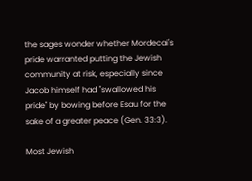the sages wonder whether Mordecai's pride warranted putting the Jewish community at risk, especially since Jacob himself had "swallowed his pride" by bowing before Esau for the sake of a greater peace (Gen. 33:3).

Most Jewish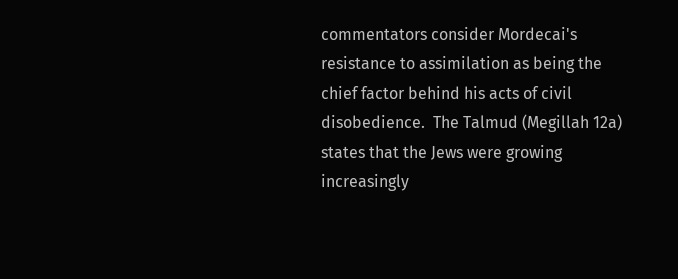commentators consider Mordecai's resistance to assimilation as being the chief factor behind his acts of civil disobedience.  The Talmud (Megillah 12a) states that the Jews were growing increasingly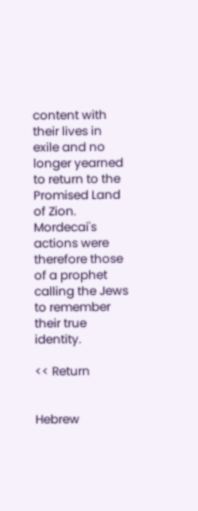content with their lives in exile and no longer yearned to return to the Promised Land of Zion. Mordecai's actions were therefore those of a prophet calling the Jews to remember their true identity.

<< Return


Hebrew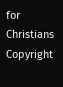for Christians
Copyright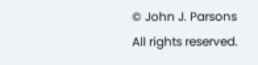© John J. Parsons
All rights reserved.